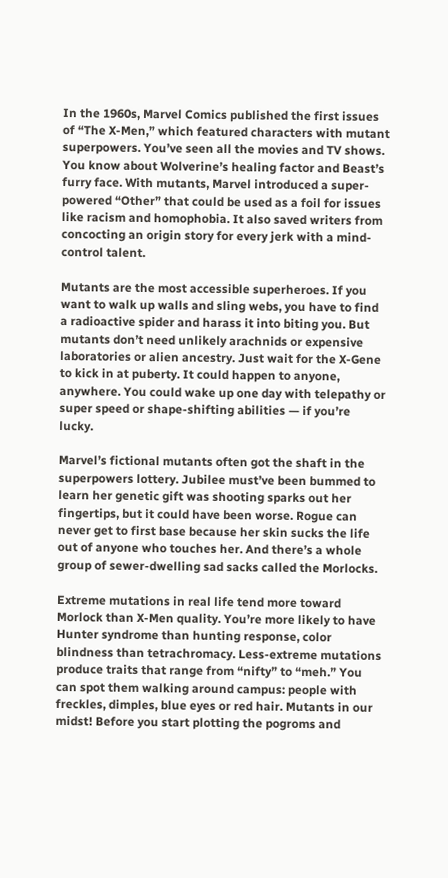In the 1960s, Marvel Comics published the first issues of “The X-Men,” which featured characters with mutant superpowers. You’ve seen all the movies and TV shows. You know about Wolverine’s healing factor and Beast’s furry face. With mutants, Marvel introduced a super-powered “Other” that could be used as a foil for issues like racism and homophobia. It also saved writers from concocting an origin story for every jerk with a mind-control talent.

Mutants are the most accessible superheroes. If you want to walk up walls and sling webs, you have to find a radioactive spider and harass it into biting you. But mutants don’t need unlikely arachnids or expensive laboratories or alien ancestry. Just wait for the X-Gene to kick in at puberty. It could happen to anyone, anywhere. You could wake up one day with telepathy or super speed or shape-shifting abilities — if you’re lucky.

Marvel’s fictional mutants often got the shaft in the superpowers lottery. Jubilee must’ve been bummed to learn her genetic gift was shooting sparks out her fingertips, but it could have been worse. Rogue can never get to first base because her skin sucks the life out of anyone who touches her. And there’s a whole group of sewer-dwelling sad sacks called the Morlocks.

Extreme mutations in real life tend more toward Morlock than X-Men quality. You’re more likely to have Hunter syndrome than hunting response, color blindness than tetrachromacy. Less-extreme mutations produce traits that range from “nifty” to “meh.” You can spot them walking around campus: people with freckles, dimples, blue eyes or red hair. Mutants in our midst! Before you start plotting the pogroms and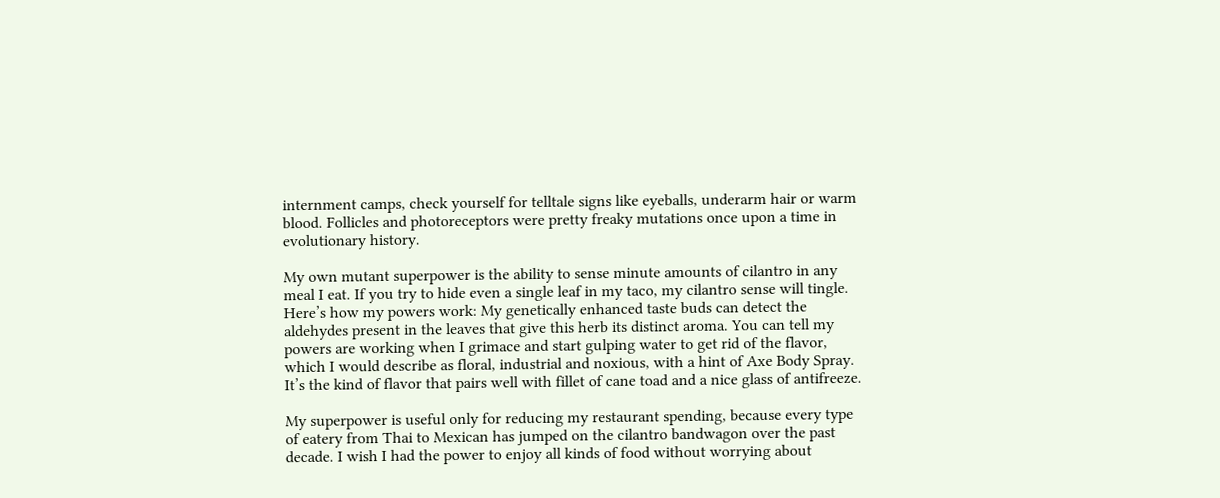internment camps, check yourself for telltale signs like eyeballs, underarm hair or warm blood. Follicles and photoreceptors were pretty freaky mutations once upon a time in evolutionary history.

My own mutant superpower is the ability to sense minute amounts of cilantro in any meal I eat. If you try to hide even a single leaf in my taco, my cilantro sense will tingle. Here’s how my powers work: My genetically enhanced taste buds can detect the aldehydes present in the leaves that give this herb its distinct aroma. You can tell my powers are working when I grimace and start gulping water to get rid of the flavor, which I would describe as floral, industrial and noxious, with a hint of Axe Body Spray. It’s the kind of flavor that pairs well with fillet of cane toad and a nice glass of antifreeze.

My superpower is useful only for reducing my restaurant spending, because every type of eatery from Thai to Mexican has jumped on the cilantro bandwagon over the past decade. I wish I had the power to enjoy all kinds of food without worrying about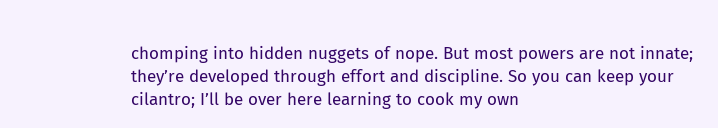chomping into hidden nuggets of nope. But most powers are not innate; they’re developed through effort and discipline. So you can keep your cilantro; I’ll be over here learning to cook my own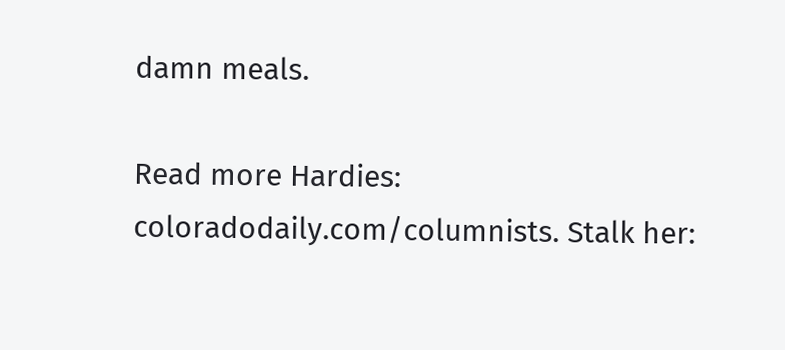damn meals.

Read more Hardies: coloradodaily.com/columnists. Stalk her: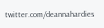twitter.com/deannahardies